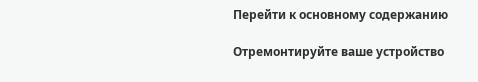Перейти к основному содержанию

Отремонтируйте ваше устройство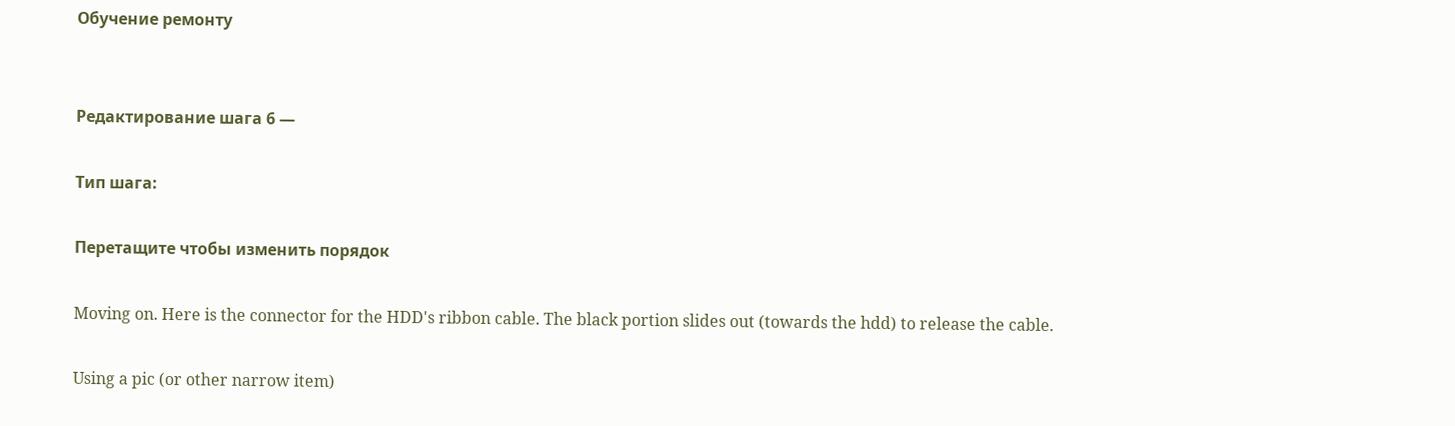Обучение ремонту


Редактирование шага 6 —

Тип шага:

Перетащите чтобы изменить порядок

Moving on. Here is the connector for the HDD's ribbon cable. The black portion slides out (towards the hdd) to release the cable.

Using a pic (or other narrow item)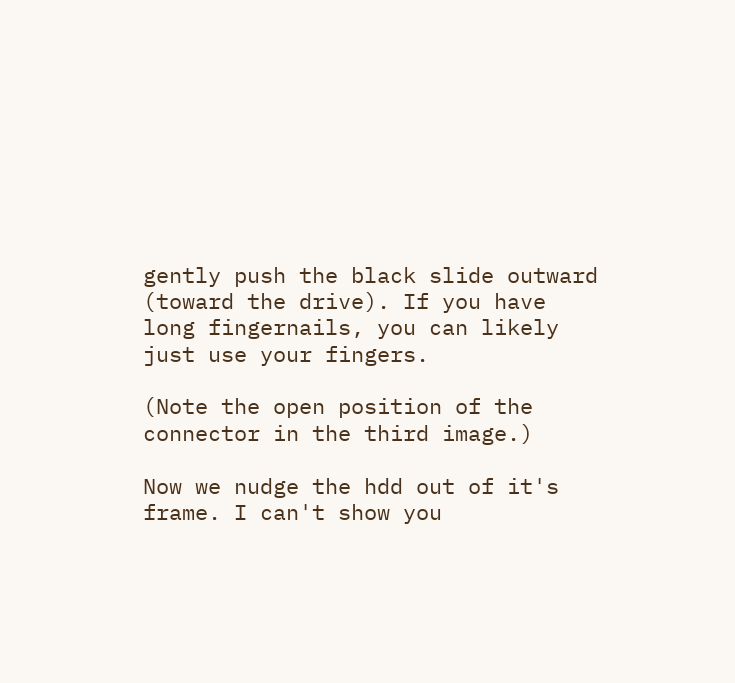gently push the black slide outward (toward the drive). If you have long fingernails, you can likely just use your fingers.

(Note the open position of the connector in the third image.)

Now we nudge the hdd out of it's frame. I can't show you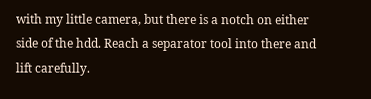with my little camera, but there is a notch on either side of the hdd. Reach a separator tool into there and lift carefully.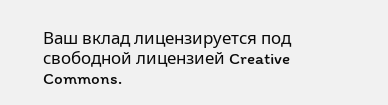Ваш вклад лицензируется под свободной лицензией Creative Commons.